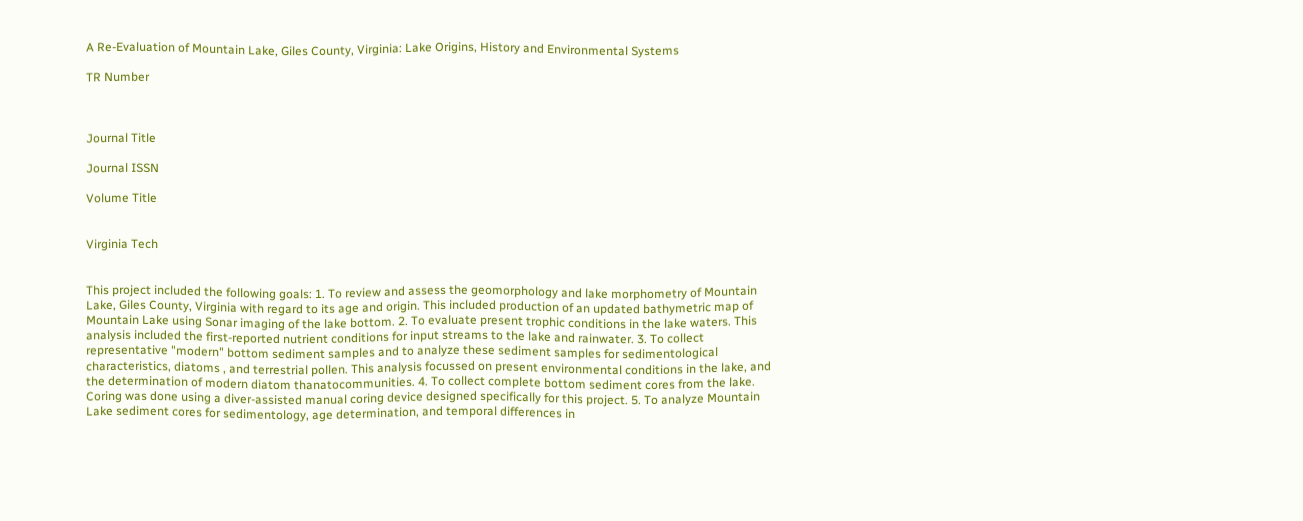A Re-Evaluation of Mountain Lake, Giles County, Virginia: Lake Origins, History and Environmental Systems

TR Number



Journal Title

Journal ISSN

Volume Title


Virginia Tech


This project included the following goals: 1. To review and assess the geomorphology and lake morphometry of Mountain Lake, Giles County, Virginia with regard to its age and origin. This included production of an updated bathymetric map of Mountain Lake using Sonar imaging of the lake bottom. 2. To evaluate present trophic conditions in the lake waters. This analysis included the first-reported nutrient conditions for input streams to the lake and rainwater. 3. To collect representative "modern" bottom sediment samples and to analyze these sediment samples for sedimentological characteristics, diatoms , and terrestrial pollen. This analysis focussed on present environmental conditions in the lake, and the determination of modern diatom thanatocommunities. 4. To collect complete bottom sediment cores from the lake. Coring was done using a diver-assisted manual coring device designed specifically for this project. 5. To analyze Mountain Lake sediment cores for sedimentology, age determination, and temporal differences in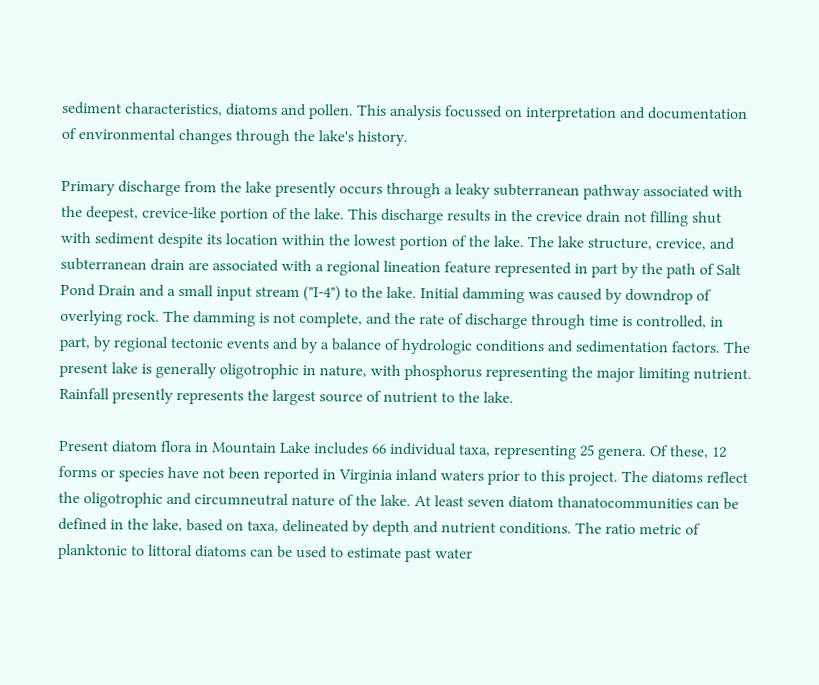sediment characteristics, diatoms and pollen. This analysis focussed on interpretation and documentation of environmental changes through the lake's history.

Primary discharge from the lake presently occurs through a leaky subterranean pathway associated with the deepest, crevice-like portion of the lake. This discharge results in the crevice drain not filling shut with sediment despite its location within the lowest portion of the lake. The lake structure, crevice, and subterranean drain are associated with a regional lineation feature represented in part by the path of Salt Pond Drain and a small input stream ("I-4") to the lake. Initial damming was caused by downdrop of overlying rock. The damming is not complete, and the rate of discharge through time is controlled, in part, by regional tectonic events and by a balance of hydrologic conditions and sedimentation factors. The present lake is generally oligotrophic in nature, with phosphorus representing the major limiting nutrient. Rainfall presently represents the largest source of nutrient to the lake.

Present diatom flora in Mountain Lake includes 66 individual taxa, representing 25 genera. Of these, 12 forms or species have not been reported in Virginia inland waters prior to this project. The diatoms reflect the oligotrophic and circumneutral nature of the lake. At least seven diatom thanatocommunities can be defined in the lake, based on taxa, delineated by depth and nutrient conditions. The ratio metric of planktonic to littoral diatoms can be used to estimate past water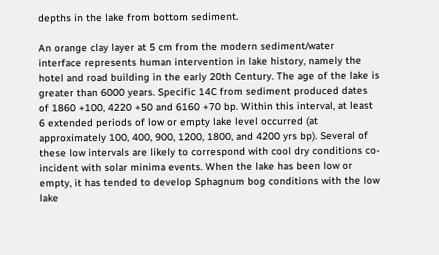depths in the lake from bottom sediment.

An orange clay layer at 5 cm from the modern sediment/water interface represents human intervention in lake history, namely the hotel and road building in the early 20th Century. The age of the lake is greater than 6000 years. Specific 14C from sediment produced dates of 1860 +100, 4220 +50 and 6160 +70 bp. Within this interval, at least 6 extended periods of low or empty lake level occurred (at approximately 100, 400, 900, 1200, 1800, and 4200 yrs bp). Several of these low intervals are likely to correspond with cool dry conditions co-incident with solar minima events. When the lake has been low or empty, it has tended to develop Sphagnum bog conditions with the low lake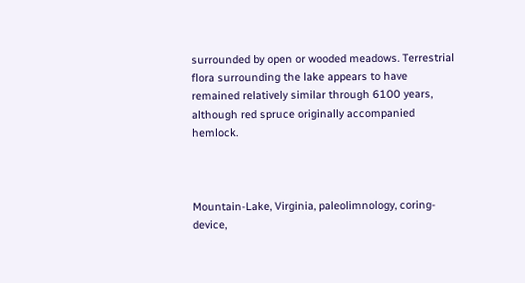surrounded by open or wooded meadows. Terrestrial flora surrounding the lake appears to have remained relatively similar through 6100 years, although red spruce originally accompanied hemlock.



Mountain-Lake, Virginia, paleolimnology, coring-device,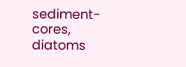sediment-cores, diatoms